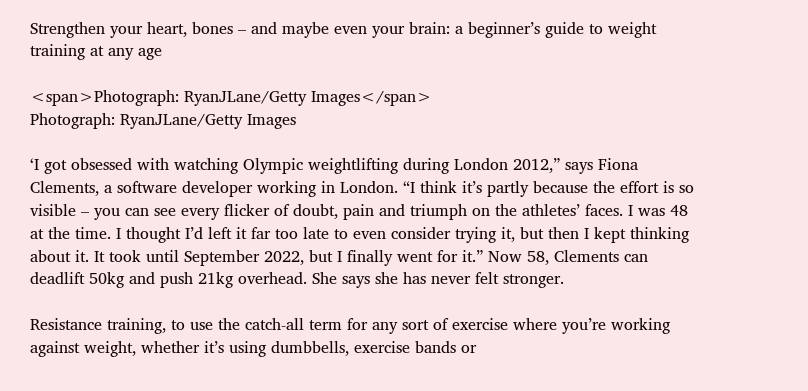Strengthen your heart, bones – and maybe even your brain: a beginner’s guide to weight training at any age

<span>Photograph: RyanJLane/Getty Images</span>
Photograph: RyanJLane/Getty Images

‘I got obsessed with watching Olympic weightlifting during London 2012,” says Fiona Clements, a software developer working in London. “I think it’s partly because the effort is so visible – you can see every flicker of doubt, pain and triumph on the athletes’ faces. I was 48 at the time. I thought I’d left it far too late to even consider trying it, but then I kept thinking about it. It took until September 2022, but I finally went for it.” Now 58, Clements can deadlift 50kg and push 21kg overhead. She says she has never felt stronger.

Resistance training, to use the catch-all term for any sort of exercise where you’re working against weight, whether it’s using dumbbells, exercise bands or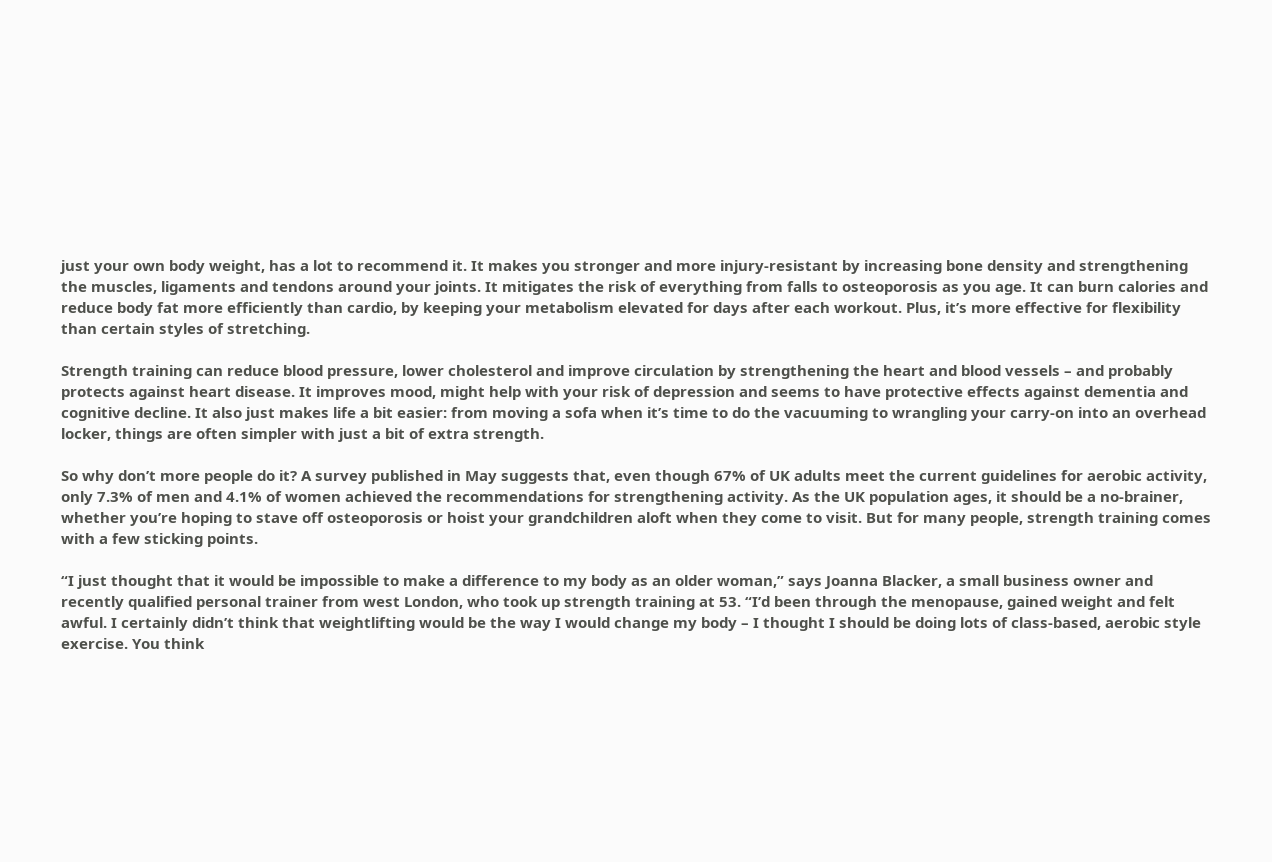just your own body weight, has a lot to recommend it. It makes you stronger and more injury-resistant by increasing bone density and strengthening the muscles, ligaments and tendons around your joints. It mitigates the risk of everything from falls to osteoporosis as you age. It can burn calories and reduce body fat more efficiently than cardio, by keeping your metabolism elevated for days after each workout. Plus, it’s more effective for flexibility than certain styles of stretching.

Strength training can reduce blood pressure, lower cholesterol and improve circulation by strengthening the heart and blood vessels – and probably protects against heart disease. It improves mood, might help with your risk of depression and seems to have protective effects against dementia and cognitive decline. It also just makes life a bit easier: from moving a sofa when it’s time to do the vacuuming to wrangling your carry-on into an overhead locker, things are often simpler with just a bit of extra strength.

So why don’t more people do it? A survey published in May suggests that, even though 67% of UK adults meet the current guidelines for aerobic activity, only 7.3% of men and 4.1% of women achieved the recommendations for strengthening activity. As the UK population ages, it should be a no-brainer, whether you’re hoping to stave off osteoporosis or hoist your grandchildren aloft when they come to visit. But for many people, strength training comes with a few sticking points.

“I just thought that it would be impossible to make a difference to my body as an older woman,” says Joanna Blacker, a small business owner and recently qualified personal trainer from west London, who took up strength training at 53. “I’d been through the menopause, gained weight and felt awful. I certainly didn’t think that weightlifting would be the way I would change my body – I thought I should be doing lots of class-based, aerobic style exercise. You think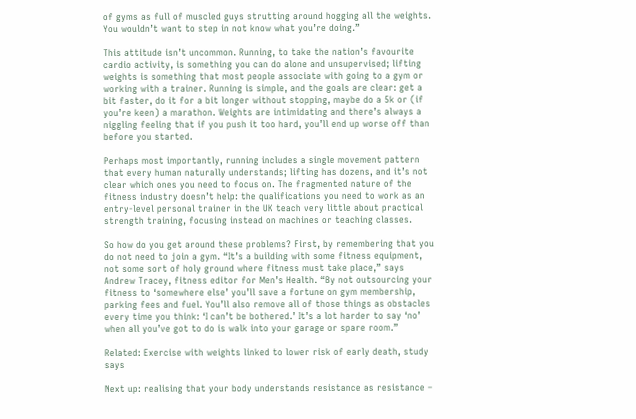of gyms as full of muscled guys strutting around hogging all the weights. You wouldn’t want to step in not know what you’re doing.”

This attitude isn’t uncommon. Running, to take the nation’s favourite cardio activity, is something you can do alone and unsupervised; lifting weights is something that most people associate with going to a gym or working with a trainer. Running is simple, and the goals are clear: get a bit faster, do it for a bit longer without stopping, maybe do a 5k or (if you’re keen) a marathon. Weights are intimidating and there’s always a niggling feeling that if you push it too hard, you’ll end up worse off than before you started.

Perhaps most importantly, running includes a single movement pattern that every human naturally understands; lifting has dozens, and it’s not clear which ones you need to focus on. The fragmented nature of the fitness industry doesn’t help: the qualifications you need to work as an entry-level personal trainer in the UK teach very little about practical strength training, focusing instead on machines or teaching classes.

So how do you get around these problems? First, by remembering that you do not need to join a gym. “It’s a building with some fitness equipment, not some sort of holy ground where fitness must take place,” says Andrew Tracey, fitness editor for Men’s Health. “By not outsourcing your fitness to ‘somewhere else’ you’ll save a fortune on gym membership, parking fees and fuel. You’ll also remove all of those things as obstacles every time you think: ‘I can’t be bothered.’ It’s a lot harder to say ‘no’ when all you’ve got to do is walk into your garage or spare room.”

Related: Exercise with weights linked to lower risk of early death, study says

Next up: realising that your body understands resistance as resistance –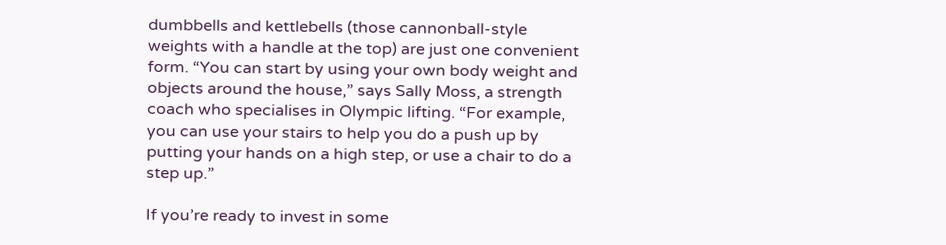dumbbells and kettlebells (those cannonball-style weights with a handle at the top) are just one convenient form. “You can start by using your own body weight and objects around the house,” says Sally Moss, a strength coach who specialises in Olympic lifting. “For example, you can use your stairs to help you do a push up by putting your hands on a high step, or use a chair to do a step up.”

If you’re ready to invest in some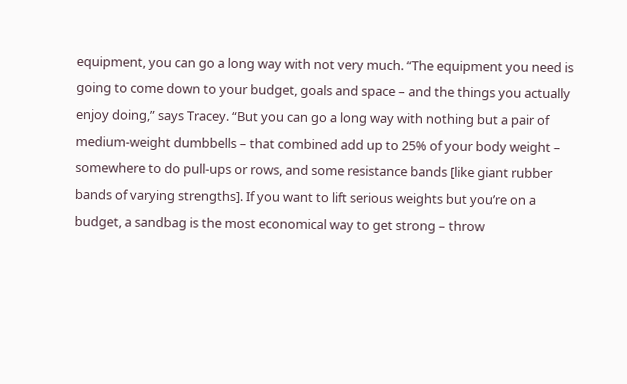equipment, you can go a long way with not very much. “The equipment you need is going to come down to your budget, goals and space – and the things you actually enjoy doing,” says Tracey. “But you can go a long way with nothing but a pair of medium-weight dumbbells – that combined add up to 25% of your body weight – somewhere to do pull-ups or rows, and some resistance bands [like giant rubber bands of varying strengths]. If you want to lift serious weights but you’re on a budget, a sandbag is the most economical way to get strong – throw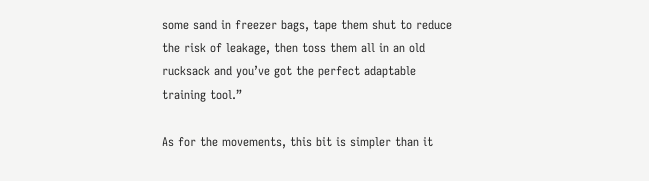some sand in freezer bags, tape them shut to reduce the risk of leakage, then toss them all in an old rucksack and you’ve got the perfect adaptable training tool.”

As for the movements, this bit is simpler than it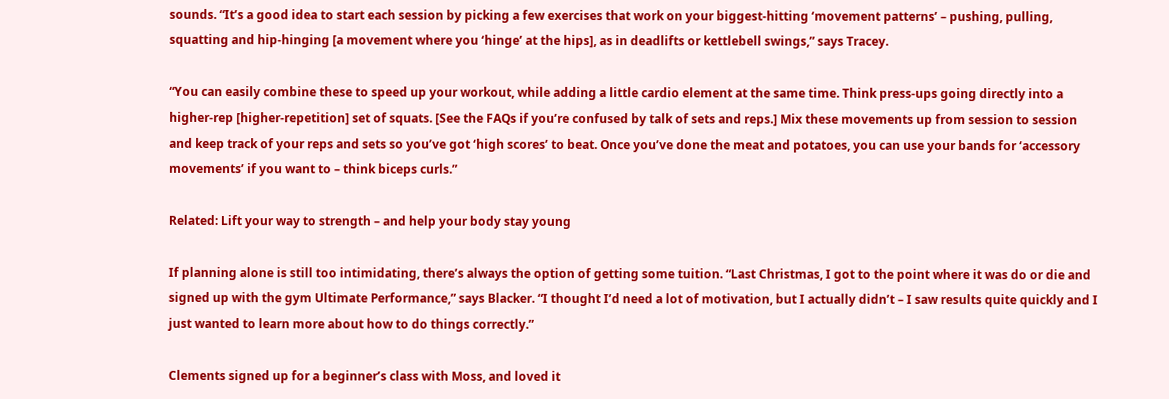sounds. “It’s a good idea to start each session by picking a few exercises that work on your biggest-hitting ‘movement patterns’ – pushing, pulling, squatting and hip-hinging [a movement where you ‘hinge’ at the hips], as in deadlifts or kettlebell swings,” says Tracey.

“You can easily combine these to speed up your workout, while adding a little cardio element at the same time. Think press-ups going directly into a higher-rep [higher-repetition] set of squats. [See the FAQs if you’re confused by talk of sets and reps.] Mix these movements up from session to session and keep track of your reps and sets so you’ve got ‘high scores’ to beat. Once you’ve done the meat and potatoes, you can use your bands for ‘accessory movements’ if you want to – think biceps curls.”

Related: Lift your way to strength – and help your body stay young

If planning alone is still too intimidating, there’s always the option of getting some tuition. “Last Christmas, I got to the point where it was do or die and signed up with the gym Ultimate Performance,” says Blacker. “I thought I’d need a lot of motivation, but I actually didn’t – I saw results quite quickly and I just wanted to learn more about how to do things correctly.”

Clements signed up for a beginner’s class with Moss, and loved it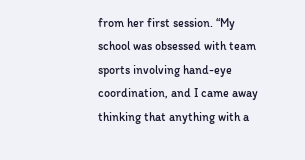from her first session. “My school was obsessed with team sports involving hand-eye coordination, and I came away thinking that anything with a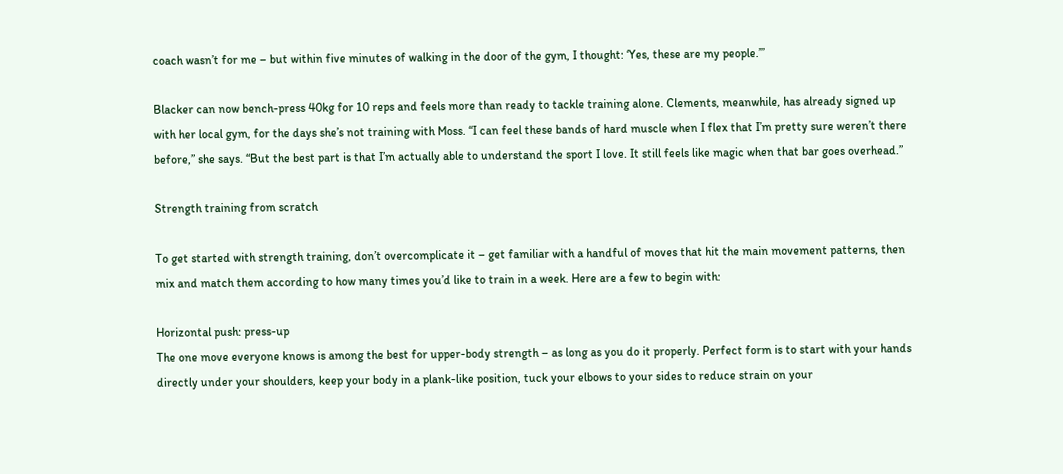coach wasn’t for me – but within five minutes of walking in the door of the gym, I thought: ‘Yes, these are my people.’”

Blacker can now bench-press 40kg for 10 reps and feels more than ready to tackle training alone. Clements, meanwhile, has already signed up with her local gym, for the days she’s not training with Moss. “I can feel these bands of hard muscle when I flex that I’m pretty sure weren’t there before,” she says. “But the best part is that I’m actually able to understand the sport I love. It still feels like magic when that bar goes overhead.”

Strength training from scratch

To get started with strength training, don’t overcomplicate it – get familiar with a handful of moves that hit the main movement patterns, then mix and match them according to how many times you’d like to train in a week. Here are a few to begin with:

Horizontal push: press-up
The one move everyone knows is among the best for upper-body strength – as long as you do it properly. Perfect form is to start with your hands directly under your shoulders, keep your body in a plank-like position, tuck your elbows to your sides to reduce strain on your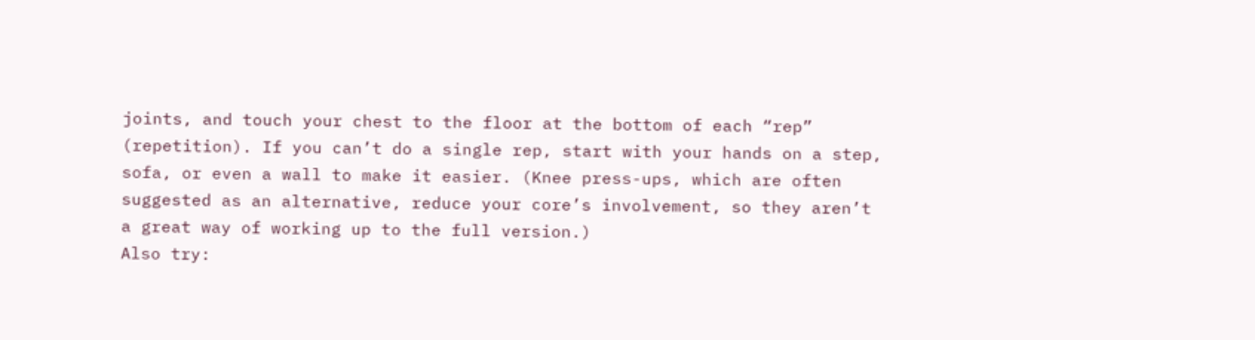joints, and touch your chest to the floor at the bottom of each “rep” (repetition). If you can’t do a single rep, start with your hands on a step, sofa, or even a wall to make it easier. (Knee press-ups, which are often suggested as an alternative, reduce your core’s involvement, so they aren’t a great way of working up to the full version.)
Also try: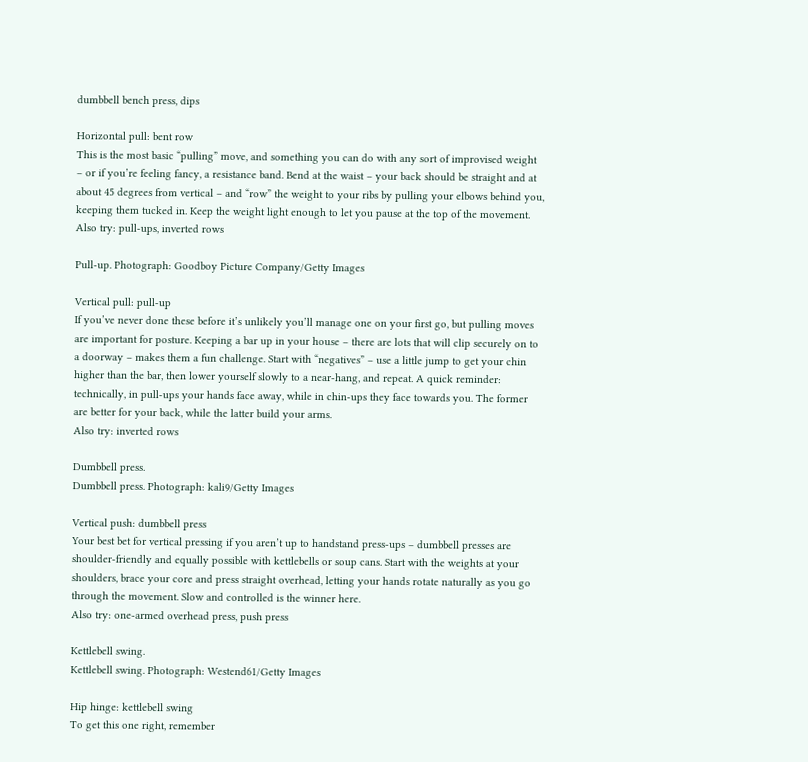dumbbell bench press, dips

Horizontal pull: bent row
This is the most basic “pulling” move, and something you can do with any sort of improvised weight – or if you’re feeling fancy, a resistance band. Bend at the waist – your back should be straight and at about 45 degrees from vertical – and “row” the weight to your ribs by pulling your elbows behind you, keeping them tucked in. Keep the weight light enough to let you pause at the top of the movement.
Also try: pull-ups, inverted rows

Pull-up. Photograph: Goodboy Picture Company/Getty Images

Vertical pull: pull-up
If you’ve never done these before it’s unlikely you’ll manage one on your first go, but pulling moves are important for posture. Keeping a bar up in your house – there are lots that will clip securely on to a doorway – makes them a fun challenge. Start with “negatives” – use a little jump to get your chin higher than the bar, then lower yourself slowly to a near-hang, and repeat. A quick reminder: technically, in pull-ups your hands face away, while in chin-ups they face towards you. The former are better for your back, while the latter build your arms.
Also try: inverted rows

Dumbbell press.
Dumbbell press. Photograph: kali9/Getty Images

Vertical push: dumbbell press
Your best bet for vertical pressing if you aren’t up to handstand press-ups – dumbbell presses are shoulder-friendly and equally possible with kettlebells or soup cans. Start with the weights at your shoulders, brace your core and press straight overhead, letting your hands rotate naturally as you go through the movement. Slow and controlled is the winner here.
Also try: one-armed overhead press, push press

Kettlebell swing.
Kettlebell swing. Photograph: Westend61/Getty Images

Hip hinge: kettlebell swing
To get this one right, remember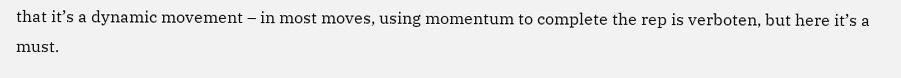that it’s a dynamic movement – in most moves, using momentum to complete the rep is verboten, but here it’s a must.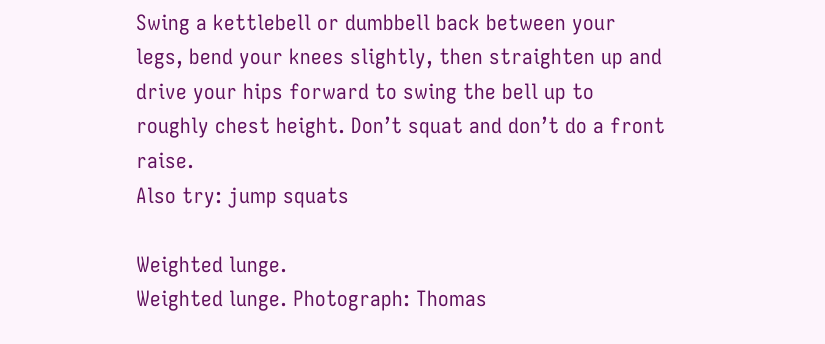Swing a kettlebell or dumbbell back between your legs, bend your knees slightly, then straighten up and drive your hips forward to swing the bell up to roughly chest height. Don’t squat and don’t do a front raise.
Also try: jump squats

Weighted lunge.
Weighted lunge. Photograph: Thomas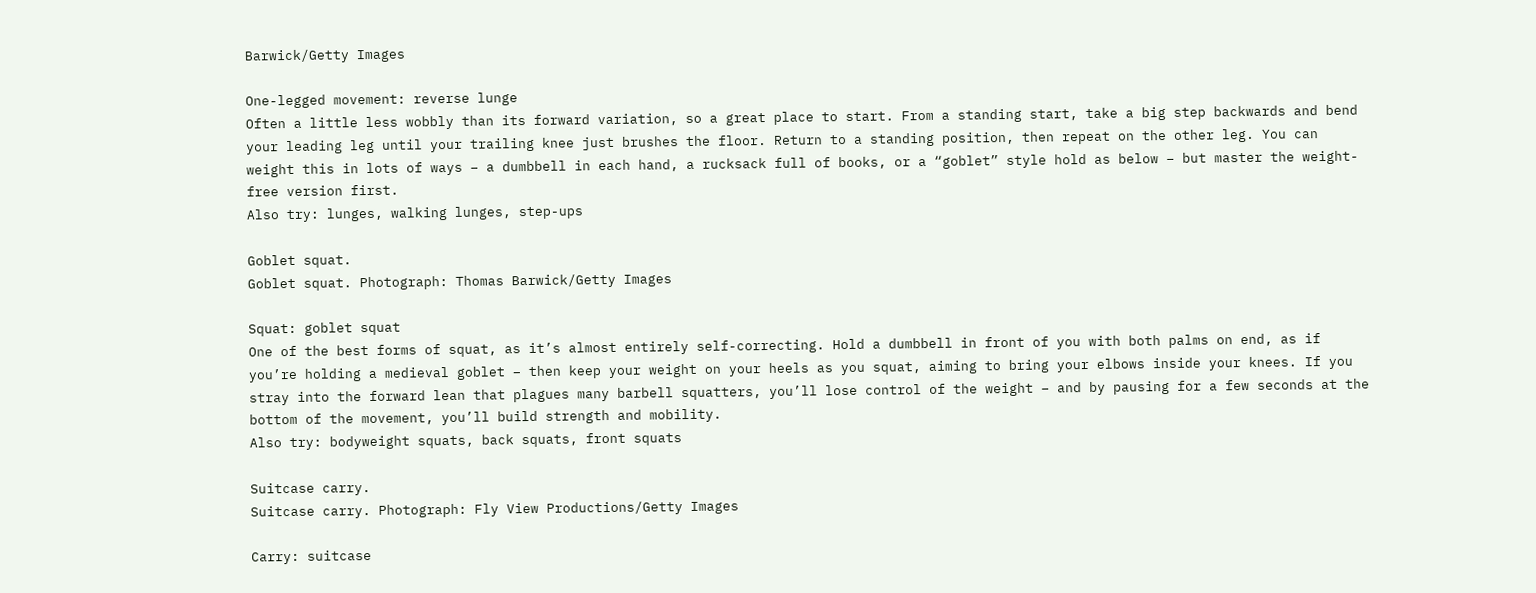Barwick/Getty Images

One-legged movement: reverse lunge
Often a little less wobbly than its forward variation, so a great place to start. From a standing start, take a big step backwards and bend your leading leg until your trailing knee just brushes the floor. Return to a standing position, then repeat on the other leg. You can weight this in lots of ways – a dumbbell in each hand, a rucksack full of books, or a “goblet” style hold as below – but master the weight-free version first.
Also try: lunges, walking lunges, step-ups

Goblet squat.
Goblet squat. Photograph: Thomas Barwick/Getty Images

Squat: goblet squat
One of the best forms of squat, as it’s almost entirely self-correcting. Hold a dumbbell in front of you with both palms on end, as if you’re holding a medieval goblet – then keep your weight on your heels as you squat, aiming to bring your elbows inside your knees. If you stray into the forward lean that plagues many barbell squatters, you’ll lose control of the weight – and by pausing for a few seconds at the bottom of the movement, you’ll build strength and mobility.
Also try: bodyweight squats, back squats, front squats

Suitcase carry.
Suitcase carry. Photograph: Fly View Productions/Getty Images

Carry: suitcase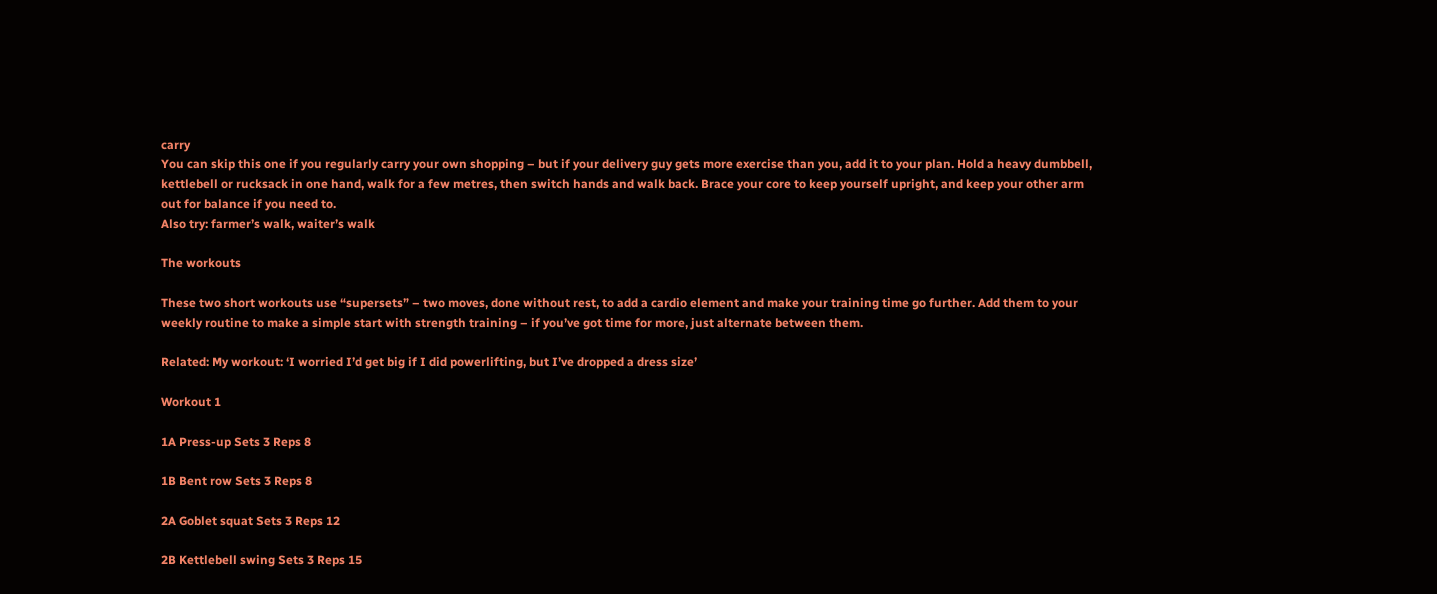carry
You can skip this one if you regularly carry your own shopping – but if your delivery guy gets more exercise than you, add it to your plan. Hold a heavy dumbbell, kettlebell or rucksack in one hand, walk for a few metres, then switch hands and walk back. Brace your core to keep yourself upright, and keep your other arm out for balance if you need to.
Also try: farmer’s walk, waiter’s walk

The workouts

These two short workouts use “supersets” – two moves, done without rest, to add a cardio element and make your training time go further. Add them to your weekly routine to make a simple start with strength training – if you’ve got time for more, just alternate between them.

Related: My workout: ‘I worried I’d get big if I did powerlifting, but I’ve dropped a dress size’

Workout 1

1A Press-up Sets 3 Reps 8

1B Bent row Sets 3 Reps 8

2A Goblet squat Sets 3 Reps 12

2B Kettlebell swing Sets 3 Reps 15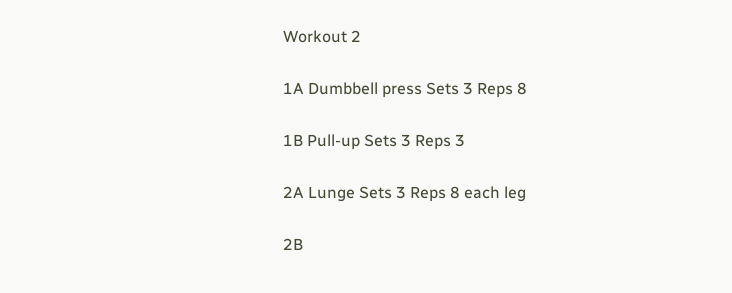Workout 2

1A Dumbbell press Sets 3 Reps 8

1B Pull-up Sets 3 Reps 3

2A Lunge Sets 3 Reps 8 each leg

2B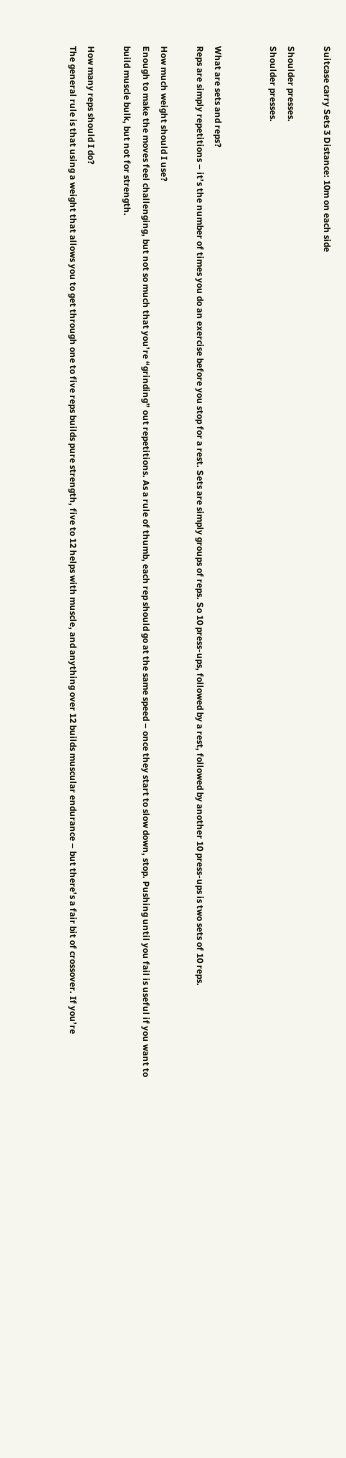Suitcase carry Sets 3 Distance: 10m on each side

Shoulder presses.
Shoulder presses.


What are sets and reps?
Reps are simply repetitions – it’s the number of times you do an exercise before you stop for a rest. Sets are simply groups of reps. So 10 press-ups, followed by a rest, followed by another 10 press-ups is two sets of 10 reps.

How much weight should I use?
Enough to make the moves feel challenging, but not so much that you’re “grinding” out repetitions. As a rule of thumb, each rep should go at the same speed – once they start to slow down, stop. Pushing until you fail is useful if you want to build muscle bulk, but not for strength.

How many reps should I do?
The general rule is that using a weight that allows you to get through one to five reps builds pure strength, five to 12 helps with muscle, and anything over 12 builds muscular endurance – but there’s a fair bit of crossover. If you’re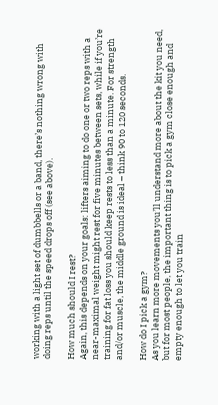working with a light set of dumbbells or a band, there’s nothing wrong with doing reps until the speed drops off (see above).

How much should I rest?
Again, this depends on your goals: lifters aiming to do one or two reps with a near-maximal weight might rest for five minutes between sets, while if you’re training for fat loss you should keep rests to less than a minute. For strength and/or muscle, the middle ground is ideal – think 90 to 120 seconds.

How do I pick a gym?
As you learn more movements you’ll understand more about the kit you need, but for most people, the important thing is to pick a gym close enough and empty enough to let you train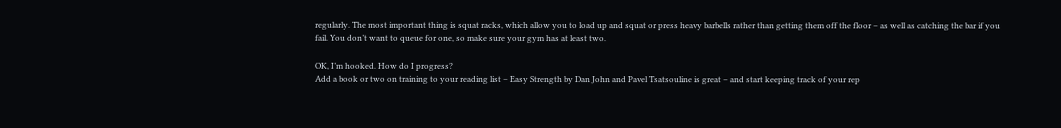regularly. The most important thing is squat racks, which allow you to load up and squat or press heavy barbells rather than getting them off the floor – as well as catching the bar if you fail. You don’t want to queue for one, so make sure your gym has at least two.

OK, I’m hooked. How do I progress?
Add a book or two on training to your reading list – Easy Strength by Dan John and Pavel Tsatsouline is great – and start keeping track of your rep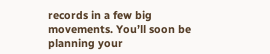records in a few big movements. You’ll soon be planning your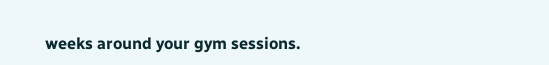weeks around your gym sessions.